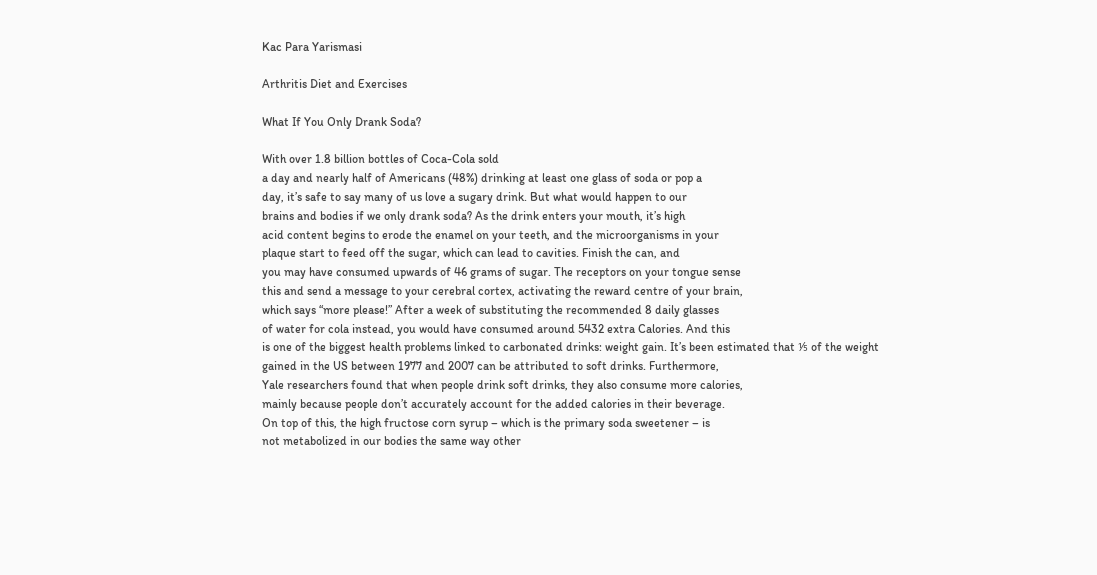Kac Para Yarismasi

Arthritis Diet and Exercises

What If You Only Drank Soda?

With over 1.8 billion bottles of Coca-Cola sold
a day and nearly half of Americans (48%) drinking at least one glass of soda or pop a
day, it’s safe to say many of us love a sugary drink. But what would happen to our
brains and bodies if we only drank soda? As the drink enters your mouth, it’s high
acid content begins to erode the enamel on your teeth, and the microorganisms in your
plaque start to feed off the sugar, which can lead to cavities. Finish the can, and
you may have consumed upwards of 46 grams of sugar. The receptors on your tongue sense
this and send a message to your cerebral cortex, activating the reward centre of your brain,
which says “more please!” After a week of substituting the recommended 8 daily glasses
of water for cola instead, you would have consumed around 5432 extra Calories. And this
is one of the biggest health problems linked to carbonated drinks: weight gain. It’s been estimated that ⅕ of the weight
gained in the US between 1977 and 2007 can be attributed to soft drinks. Furthermore,
Yale researchers found that when people drink soft drinks, they also consume more calories,
mainly because people don’t accurately account for the added calories in their beverage.
On top of this, the high fructose corn syrup – which is the primary soda sweetener – is
not metabolized in our bodies the same way other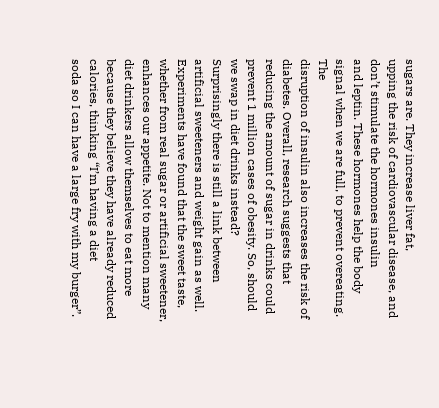sugars are. They increase liver fat,
upping the risk of cardiovascular disease, and don’t stimulate the hormones insulin
and leptin. These hormones help the body signal when we are full, to prevent overeating. The
disruption of insulin also increases the risk of diabetes. Overall, research suggests that
reducing the amount of sugar in drinks could prevent 1 million cases of obesity. So, should we swap in diet drinks instead?
Surprisingly there is still a link between artificial sweeteners and weight gain as well.
Experiments have found that the sweet taste, whether from real sugar or artificial sweetener,
enhances our appetite. Not to mention many diet drinkers allow themselves to eat more
because they believe they have already reduced calories, thinking “I’m having a diet
soda so I can have a large fry with my burger”.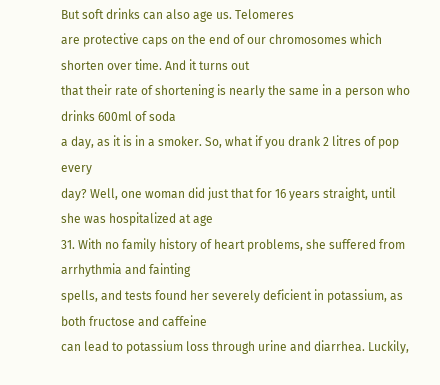But soft drinks can also age us. Telomeres
are protective caps on the end of our chromosomes which shorten over time. And it turns out
that their rate of shortening is nearly the same in a person who drinks 600ml of soda
a day, as it is in a smoker. So, what if you drank 2 litres of pop every
day? Well, one woman did just that for 16 years straight, until she was hospitalized at age
31. With no family history of heart problems, she suffered from arrhythmia and fainting
spells, and tests found her severely deficient in potassium, as both fructose and caffeine
can lead to potassium loss through urine and diarrhea. Luckily,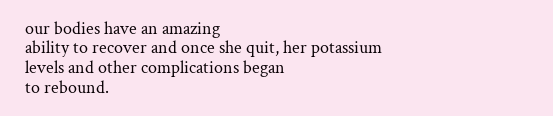our bodies have an amazing
ability to recover and once she quit, her potassium levels and other complications began
to rebound.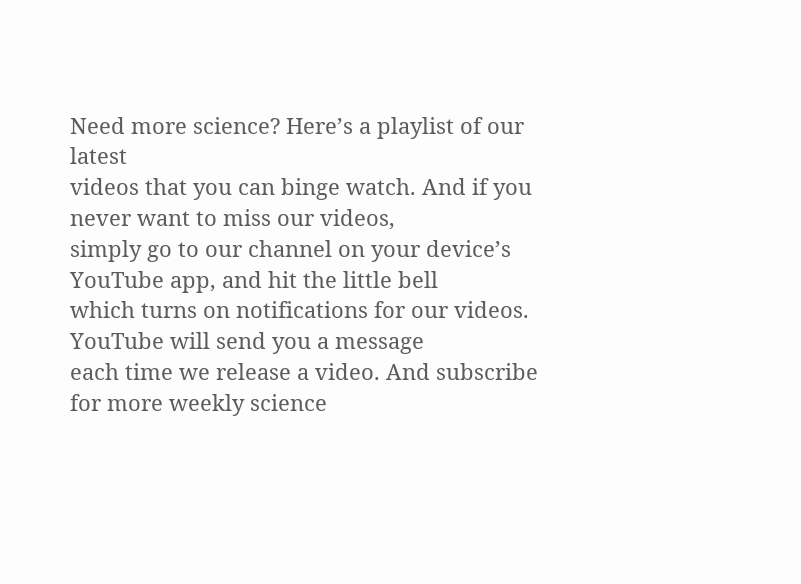Need more science? Here’s a playlist of our latest
videos that you can binge watch. And if you never want to miss our videos,
simply go to our channel on your device’s YouTube app, and hit the little bell
which turns on notifications for our videos. YouTube will send you a message
each time we release a video. And subscribe for more weekly science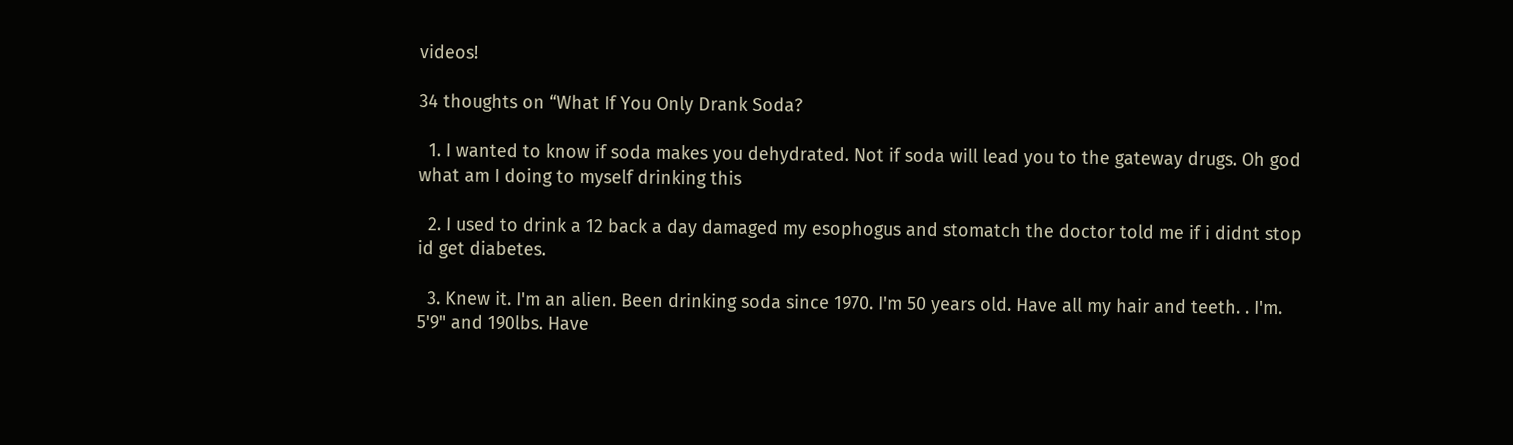videos!

34 thoughts on “What If You Only Drank Soda?

  1. I wanted to know if soda makes you dehydrated. Not if soda will lead you to the gateway drugs. Oh god what am I doing to myself drinking this

  2. I used to drink a 12 back a day damaged my esophogus and stomatch the doctor told me if i didnt stop id get diabetes.

  3. Knew it. I'm an alien. Been drinking soda since 1970. I'm 50 years old. Have all my hair and teeth. . I'm. 5'9" and 190lbs. Have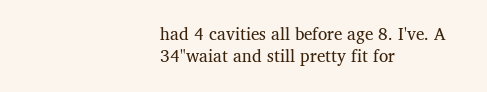had 4 cavities all before age 8. I've. A 34"waiat and still pretty fit for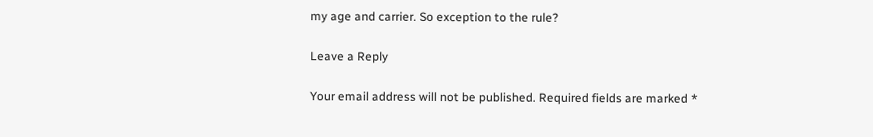my age and carrier. So exception to the rule?

Leave a Reply

Your email address will not be published. Required fields are marked *